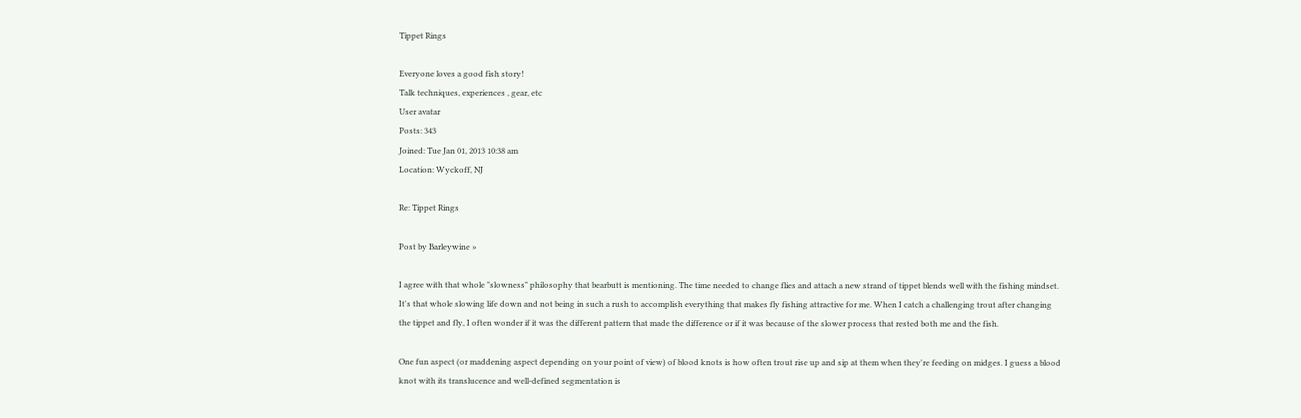Tippet Rings

Everyone loves a good fish story!
Talk techniques, experiences , gear, etc
User avatar
Posts: 343
Joined: Tue Jan 01, 2013 10:38 am
Location: Wyckoff, NJ

Re: Tippet Rings

Post by Barleywine »

I agree with that whole "slowness" philosophy that bearbutt is mentioning. The time needed to change flies and attach a new strand of tippet blends well with the fishing mindset. It's that whole slowing life down and not being in such a rush to accomplish everything that makes fly fishing attractive for me. When I catch a challenging trout after changing the tippet and fly, I often wonder if it was the different pattern that made the difference or if it was because of the slower process that rested both me and the fish.

One fun aspect (or maddening aspect depending on your point of view) of blood knots is how often trout rise up and sip at them when they're feeding on midges. I guess a blood knot with its translucence and well-defined segmentation is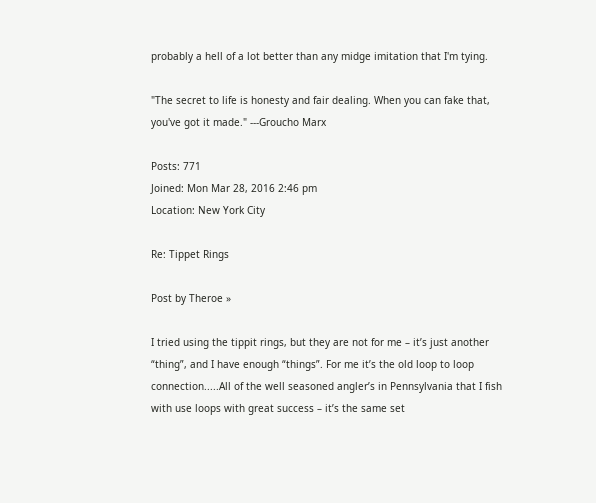probably a hell of a lot better than any midge imitation that I'm tying.

"The secret to life is honesty and fair dealing. When you can fake that, you've got it made." ---Groucho Marx

Posts: 771
Joined: Mon Mar 28, 2016 2:46 pm
Location: New York City

Re: Tippet Rings

Post by Theroe »

I tried using the tippit rings, but they are not for me – it’s just another “thing”, and I have enough “things”. For me it’s the old loop to loop connection.....All of the well seasoned angler’s in Pennsylvania that I fish with use loops with great success – it’s the same set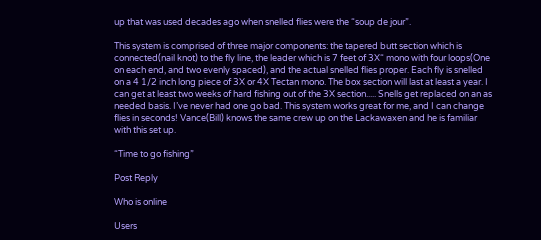up that was used decades ago when snelled flies were the “soup de jour”.

This system is comprised of three major components: the tapered butt section which is connected(nail knot) to the fly line, the leader which is 7 feet of 3X“ mono with four loops(One on each end, and two evenly spaced), and the actual snelled flies proper. Each fly is snelled on a 4 1/2 inch long piece of 3X or 4X Tectan mono. The box section will last at least a year. I can get at least two weeks of hard fishing out of the 3X section..... Snells get replaced on an as needed basis. I’ve never had one go bad. This system works great for me, and I can change flies in seconds! Vance(Bill) knows the same crew up on the Lackawaxen and he is familiar with this set up.

“Time to go fishing”

Post Reply

Who is online

Users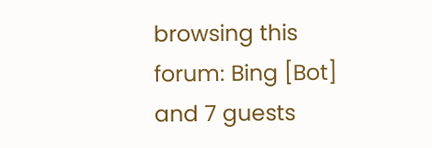browsing this forum: Bing [Bot] and 7 guests